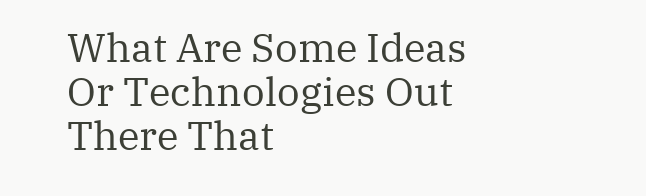What Are Some Ideas Or Technologies Out There That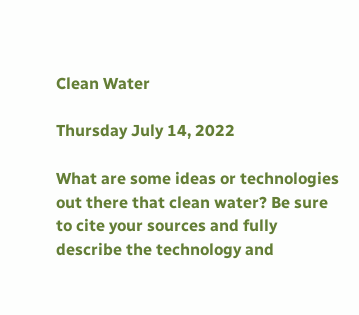Clean Water

Thursday July 14, 2022

What are some ideas or technologies out there that clean water? Be sure to cite your sources and fully describe the technology and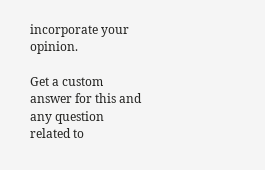incorporate your opinion.

Get a custom answer for this and any question related to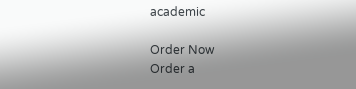academic

Order Now
Order a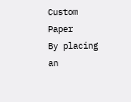Custom Paper
By placing an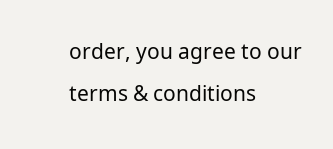order, you agree to our terms & conditions